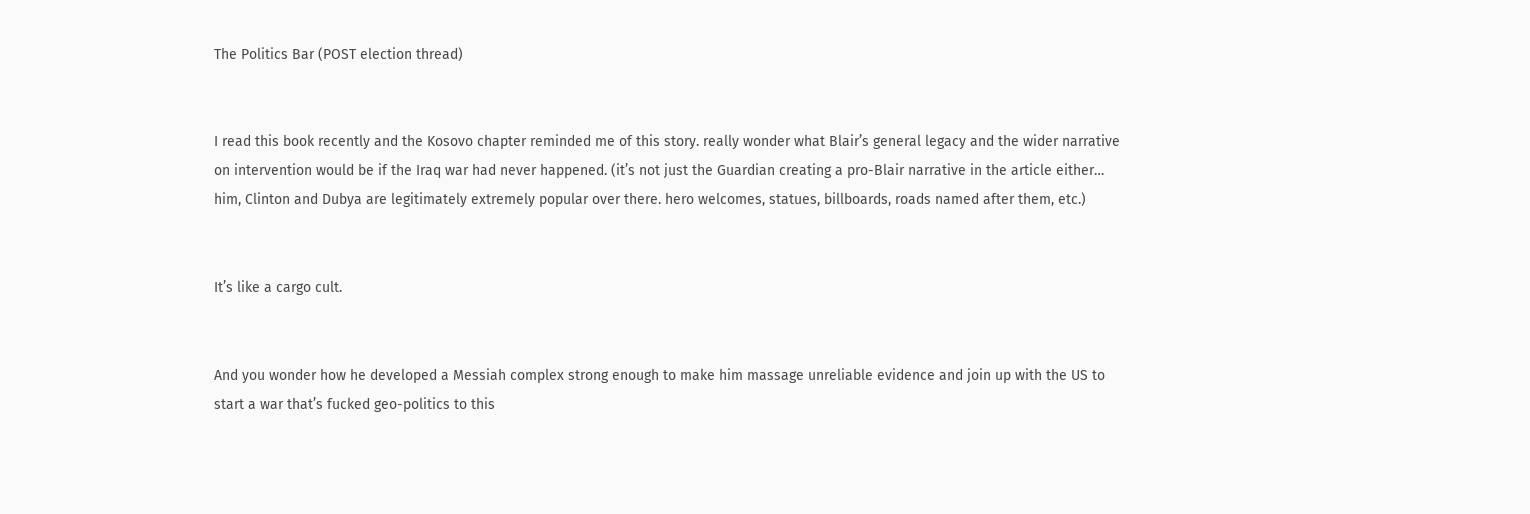The Politics Bar (POST election thread)


I read this book recently and the Kosovo chapter reminded me of this story. really wonder what Blair’s general legacy and the wider narrative on intervention would be if the Iraq war had never happened. (it’s not just the Guardian creating a pro-Blair narrative in the article either… him, Clinton and Dubya are legitimately extremely popular over there. hero welcomes, statues, billboards, roads named after them, etc.)


It’s like a cargo cult.


And you wonder how he developed a Messiah complex strong enough to make him massage unreliable evidence and join up with the US to start a war that’s fucked geo-politics to this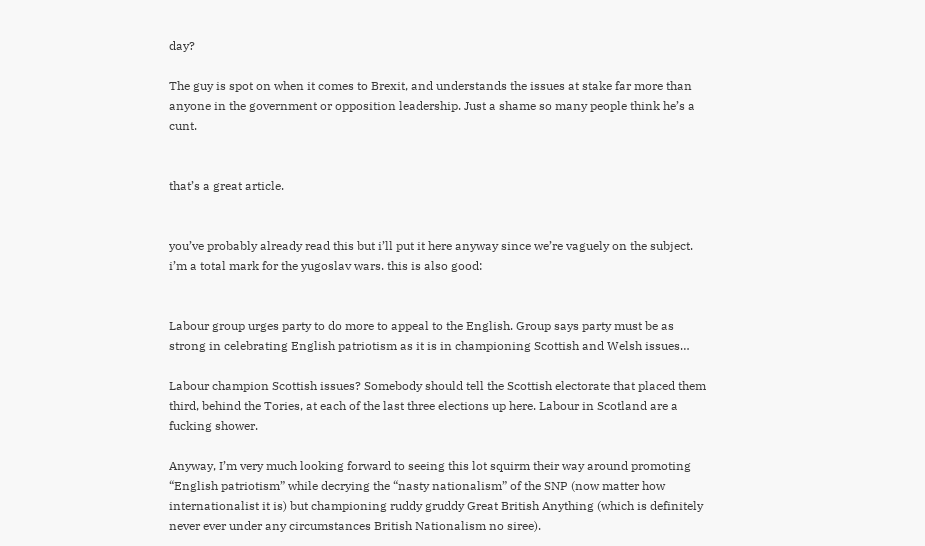day?

The guy is spot on when it comes to Brexit, and understands the issues at stake far more than anyone in the government or opposition leadership. Just a shame so many people think he’s a cunt.


that’s a great article.


you’ve probably already read this but i’ll put it here anyway since we’re vaguely on the subject. i’m a total mark for the yugoslav wars. this is also good:


Labour group urges party to do more to appeal to the English. Group says party must be as strong in celebrating English patriotism as it is in championing Scottish and Welsh issues…

Labour champion Scottish issues? Somebody should tell the Scottish electorate that placed them third, behind the Tories, at each of the last three elections up here. Labour in Scotland are a fucking shower.

Anyway, I’m very much looking forward to seeing this lot squirm their way around promoting “English patriotism” while decrying the “nasty nationalism” of the SNP (now matter how internationalist it is) but championing ruddy gruddy Great British Anything (which is definitely never ever under any circumstances British Nationalism no siree).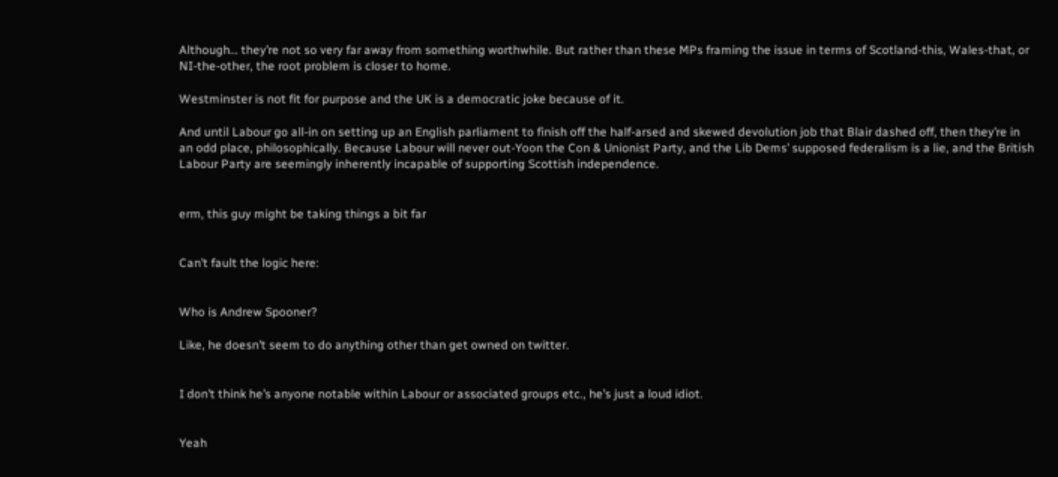Although… they’re not so very far away from something worthwhile. But rather than these MPs framing the issue in terms of Scotland-this, Wales-that, or NI-the-other, the root problem is closer to home.

Westminster is not fit for purpose and the UK is a democratic joke because of it.

And until Labour go all-in on setting up an English parliament to finish off the half-arsed and skewed devolution job that Blair dashed off, then they’re in an odd place, philosophically. Because Labour will never out-Yoon the Con & Unionist Party, and the Lib Dems’ supposed federalism is a lie, and the British Labour Party are seemingly inherently incapable of supporting Scottish independence.


erm, this guy might be taking things a bit far


Can’t fault the logic here:


Who is Andrew Spooner?

Like, he doesn’t seem to do anything other than get owned on twitter.


I don’t think he’s anyone notable within Labour or associated groups etc., he’s just a loud idiot.


Yeah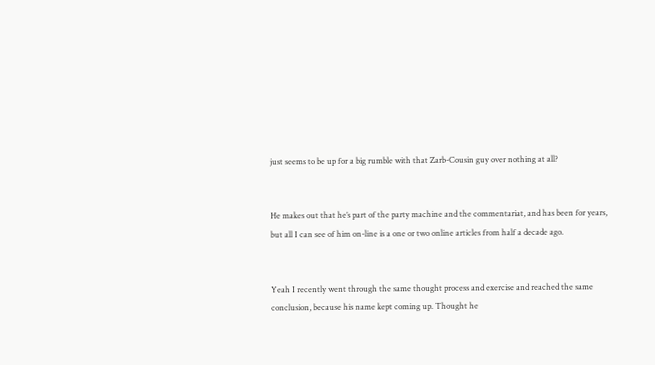just seems to be up for a big rumble with that Zarb-Cousin guy over nothing at all?


He makes out that he’s part of the party machine and the commentariat, and has been for years, but all I can see of him on-line is a one or two online articles from half a decade ago.


Yeah I recently went through the same thought process and exercise and reached the same conclusion, because his name kept coming up. Thought he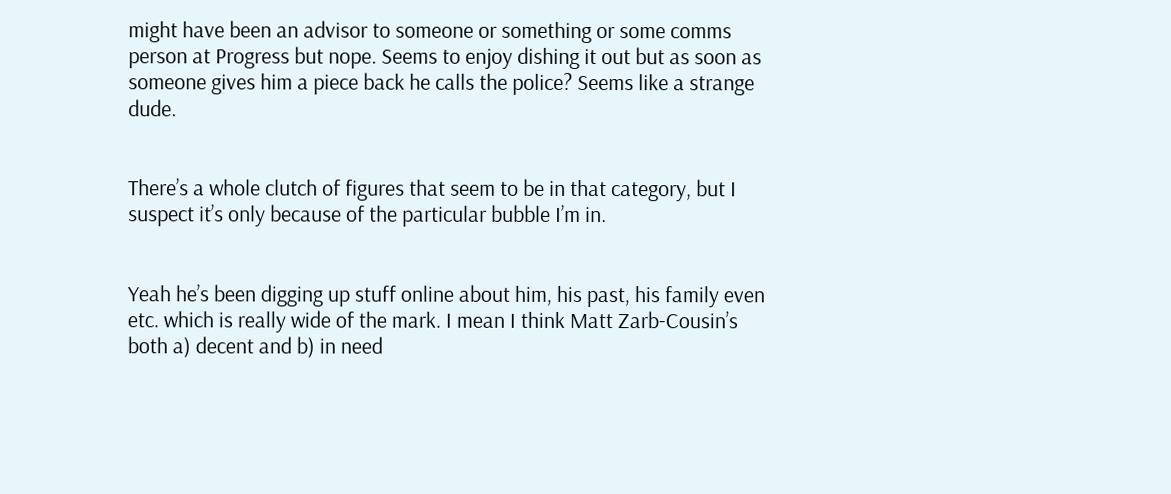might have been an advisor to someone or something or some comms person at Progress but nope. Seems to enjoy dishing it out but as soon as someone gives him a piece back he calls the police? Seems like a strange dude.


There’s a whole clutch of figures that seem to be in that category, but I suspect it’s only because of the particular bubble I’m in.


Yeah he’s been digging up stuff online about him, his past, his family even etc. which is really wide of the mark. I mean I think Matt Zarb-Cousin’s both a) decent and b) in need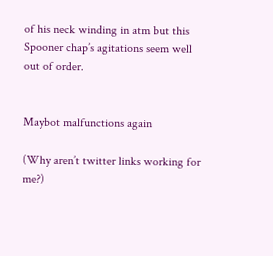of his neck winding in atm but this Spooner chap’s agitations seem well out of order.


Maybot malfunctions again

(Why aren’t twitter links working for me?)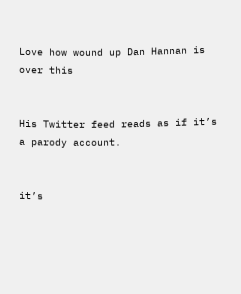Love how wound up Dan Hannan is over this


His Twitter feed reads as if it’s a parody account.


it’s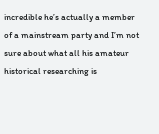incredible he’s actually a member of a mainstream party and I’m not sure about what all his amateur historical researching is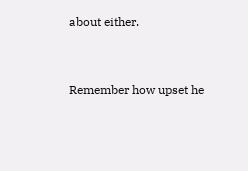about either.


Remember how upset he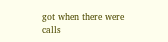got when there were calls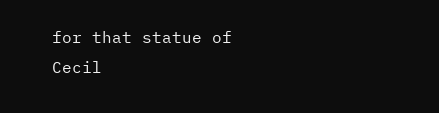for that statue of Cecil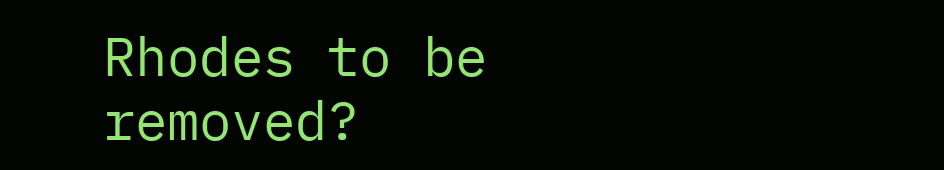Rhodes to be removed?